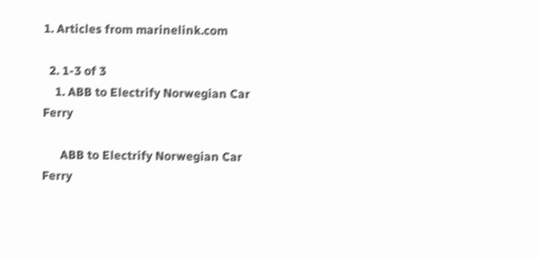1. Articles from marinelink.com

  2. 1-3 of 3
    1. ABB to Electrify Norwegian Car Ferry

      ABB to Electrify Norwegian Car Ferry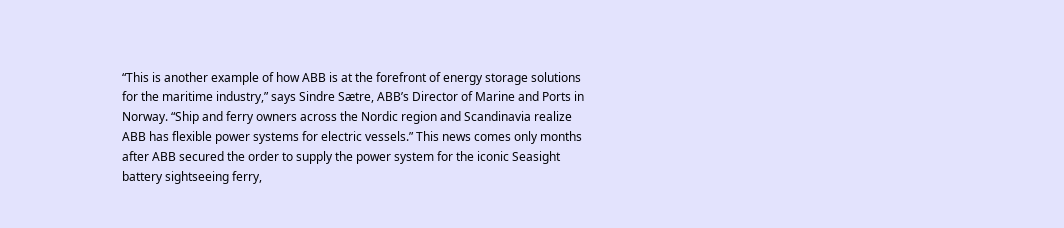“This is another example of how ABB is at the forefront of energy storage solutions for the maritime industry,” says Sindre Sætre, ABB’s Director of Marine and Ports in Norway. “Ship and ferry owners across the Nordic region and Scandinavia realize ABB has flexible power systems for electric vessels.” This news comes only months after ABB secured the order to supply the power system for the iconic Seasight battery sightseeing ferry,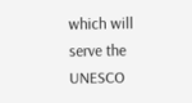which will serve the UNESCO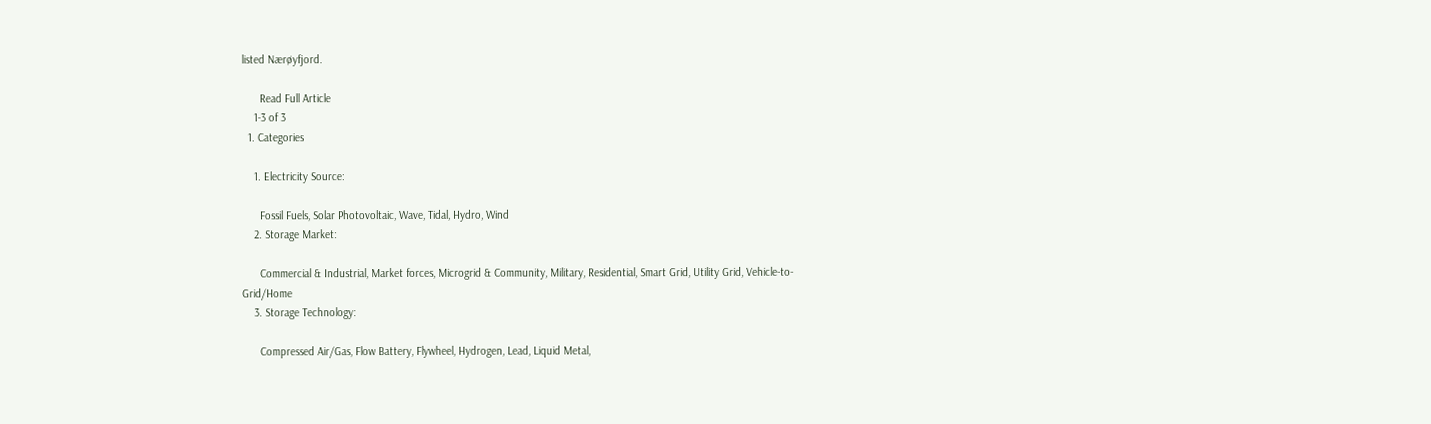listed Nærøyfjord.

      Read Full Article
    1-3 of 3
  1. Categories

    1. Electricity Source:

      Fossil Fuels, Solar Photovoltaic, Wave, Tidal, Hydro, Wind
    2. Storage Market:

      Commercial & Industrial, Market forces, Microgrid & Community, Military, Residential, Smart Grid, Utility Grid, Vehicle-to-Grid/Home
    3. Storage Technology:

      Compressed Air/Gas, Flow Battery, Flywheel, Hydrogen, Lead, Liquid Metal,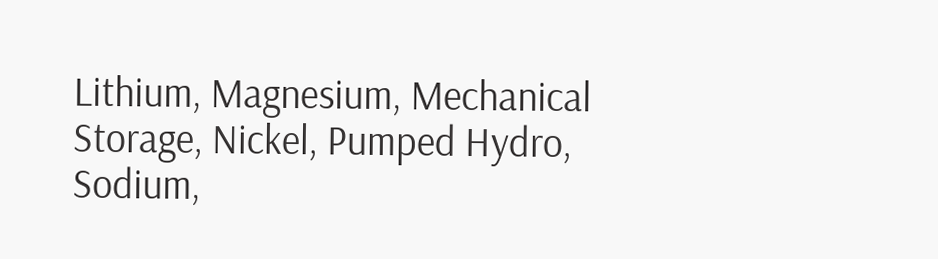Lithium, Magnesium, Mechanical Storage, Nickel, Pumped Hydro, Sodium,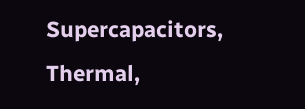Supercapacitors, Thermal,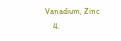Vanadium, Zinc
    4.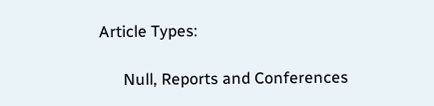Article Types:

      Null, Reports and Conferences